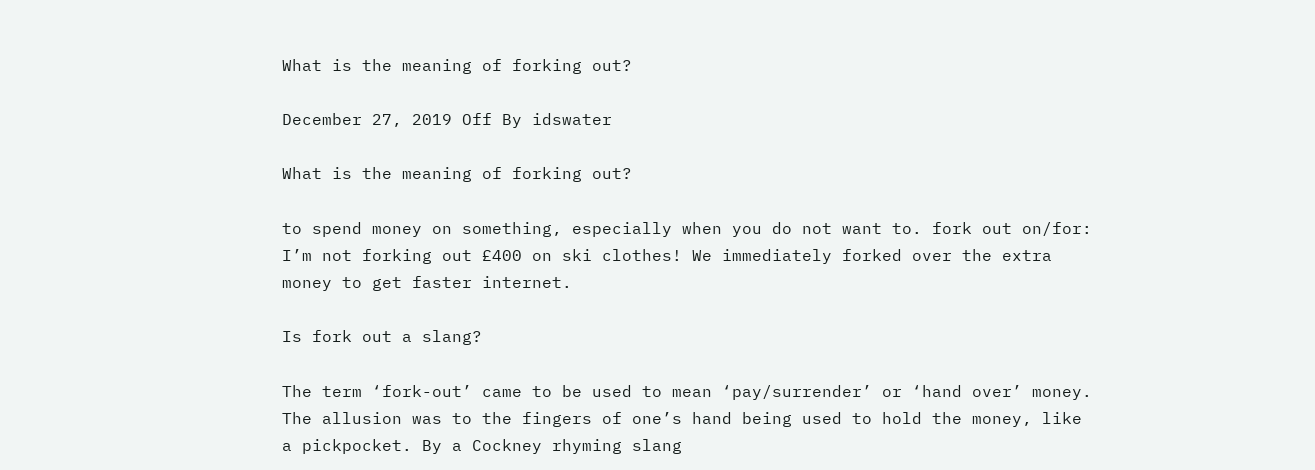What is the meaning of forking out?

December 27, 2019 Off By idswater

What is the meaning of forking out?

to spend money on something, especially when you do not want to. fork out on/for: I’m not forking out £400 on ski clothes! We immediately forked over the extra money to get faster internet.

Is fork out a slang?

The term ‘fork-out’ came to be used to mean ‘pay/surrender’ or ‘hand over’ money. The allusion was to the fingers of one’s hand being used to hold the money, like a pickpocket. By a Cockney rhyming slang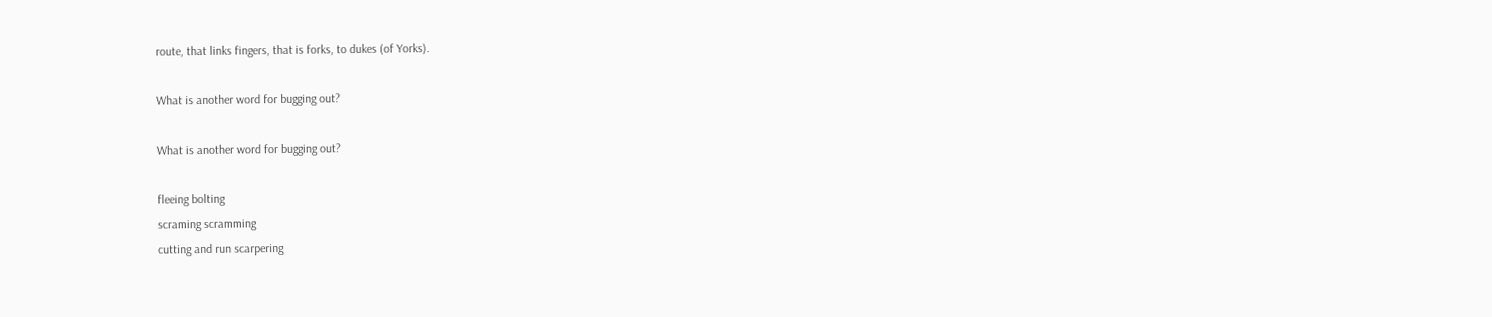route, that links fingers, that is forks, to dukes (of Yorks).

What is another word for bugging out?

What is another word for bugging out?

fleeing bolting
scraming scramming
cutting and run scarpering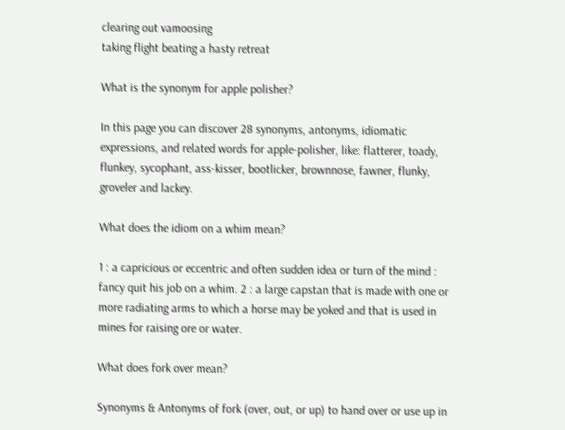clearing out vamoosing
taking flight beating a hasty retreat

What is the synonym for apple polisher?

In this page you can discover 28 synonyms, antonyms, idiomatic expressions, and related words for apple-polisher, like: flatterer, toady, flunkey, sycophant, ass-kisser, bootlicker, brownnose, fawner, flunky, groveler and lackey.

What does the idiom on a whim mean?

1 : a capricious or eccentric and often sudden idea or turn of the mind : fancy quit his job on a whim. 2 : a large capstan that is made with one or more radiating arms to which a horse may be yoked and that is used in mines for raising ore or water.

What does fork over mean?

Synonyms & Antonyms of fork (over, out, or up) to hand over or use up in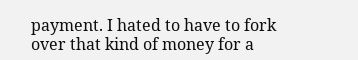payment. I hated to have to fork over that kind of money for a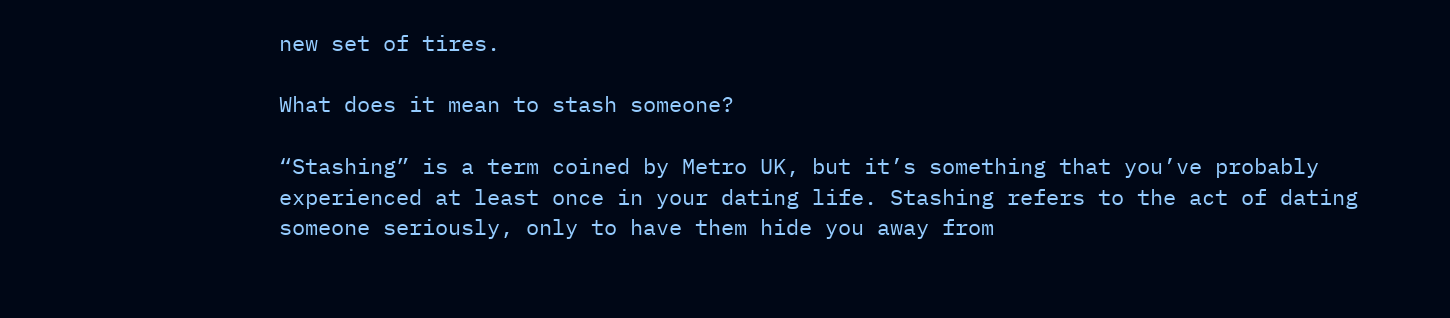new set of tires.

What does it mean to stash someone?

“Stashing” is a term coined by Metro UK, but it’s something that you’ve probably experienced at least once in your dating life. Stashing refers to the act of dating someone seriously, only to have them hide you away from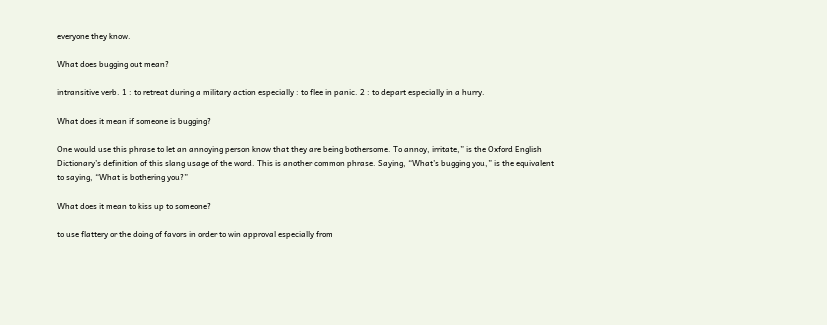everyone they know.

What does bugging out mean?

intransitive verb. 1 : to retreat during a military action especially : to flee in panic. 2 : to depart especially in a hurry.

What does it mean if someone is bugging?

One would use this phrase to let an annoying person know that they are being bothersome. To annoy, irritate,” is the Oxford English Dictionary’s definition of this slang usage of the word. This is another common phrase. Saying, “What’s bugging you,” is the equivalent to saying, “What is bothering you?”

What does it mean to kiss up to someone?

to use flattery or the doing of favors in order to win approval especially from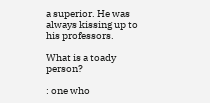a superior. He was always kissing up to his professors.

What is a toady person?

: one who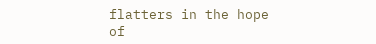flatters in the hope of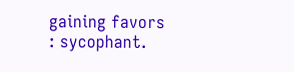gaining favors : sycophant.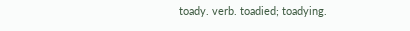toady. verb. toadied; toadying.